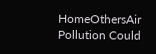HomeOthersAir Pollution Could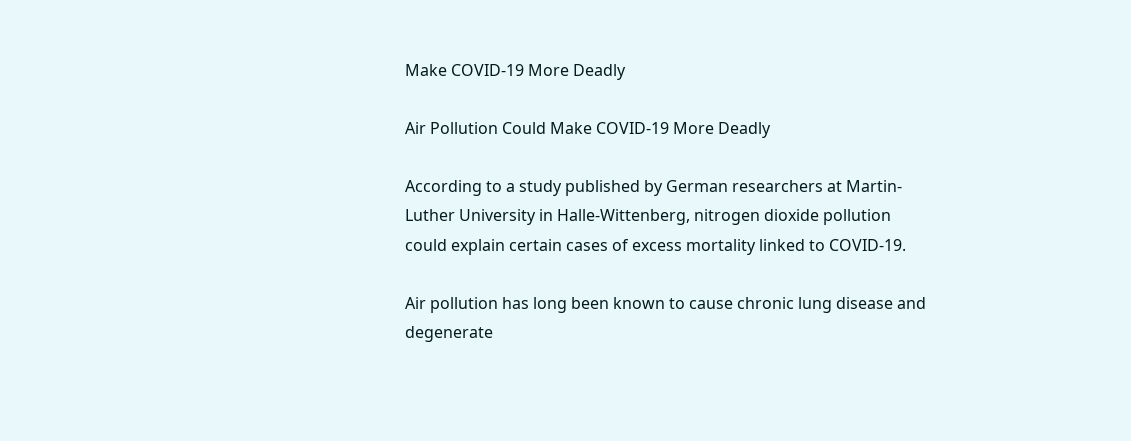Make COVID-19 More Deadly

Air Pollution Could Make COVID-19 More Deadly

According to a study published by German researchers at Martin-Luther University in Halle-Wittenberg, nitrogen dioxide pollution could explain certain cases of excess mortality linked to COVID-19.

Air pollution has long been known to cause chronic lung disease and degenerate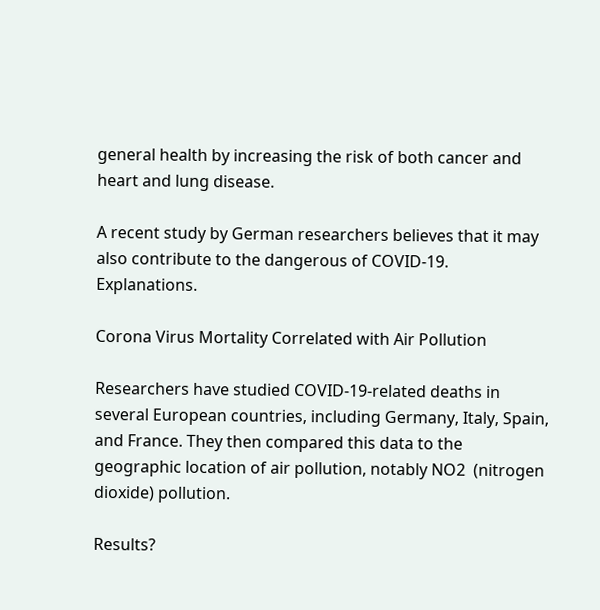general health by increasing the risk of both cancer and heart and lung disease.

A recent study by German researchers believes that it may also contribute to the dangerous of COVID-19. Explanations.

Corona Virus Mortality Correlated with Air Pollution

Researchers have studied COVID-19-related deaths in several European countries, including Germany, Italy, Spain, and France. They then compared this data to the geographic location of air pollution, notably NO2  (nitrogen dioxide) pollution.

Results?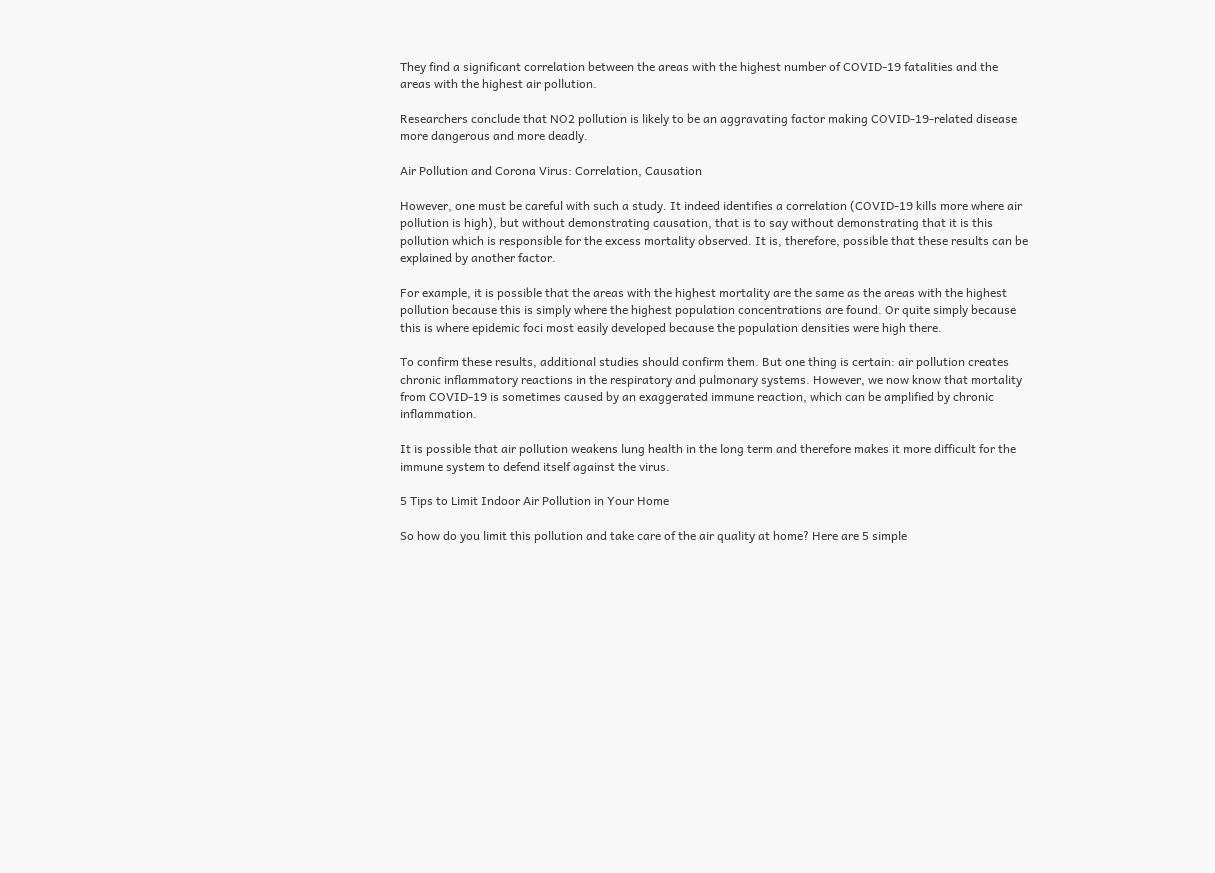They find a significant correlation between the areas with the highest number of COVID-19 fatalities and the areas with the highest air pollution.

Researchers conclude that NO2 pollution is likely to be an aggravating factor making COVID-19-related disease more dangerous and more deadly.

Air Pollution and Corona Virus: Correlation, Causation

However, one must be careful with such a study. It indeed identifies a correlation (COVID-19 kills more where air pollution is high), but without demonstrating causation, that is to say without demonstrating that it is this pollution which is responsible for the excess mortality observed. It is, therefore, possible that these results can be explained by another factor.

For example, it is possible that the areas with the highest mortality are the same as the areas with the highest pollution because this is simply where the highest population concentrations are found. Or quite simply because this is where epidemic foci most easily developed because the population densities were high there.

To confirm these results, additional studies should confirm them. But one thing is certain: air pollution creates chronic inflammatory reactions in the respiratory and pulmonary systems. However, we now know that mortality from COVID-19 is sometimes caused by an exaggerated immune reaction, which can be amplified by chronic inflammation.

It is possible that air pollution weakens lung health in the long term and therefore makes it more difficult for the immune system to defend itself against the virus.

5 Tips to Limit Indoor Air Pollution in Your Home

So how do you limit this pollution and take care of the air quality at home? Here are 5 simple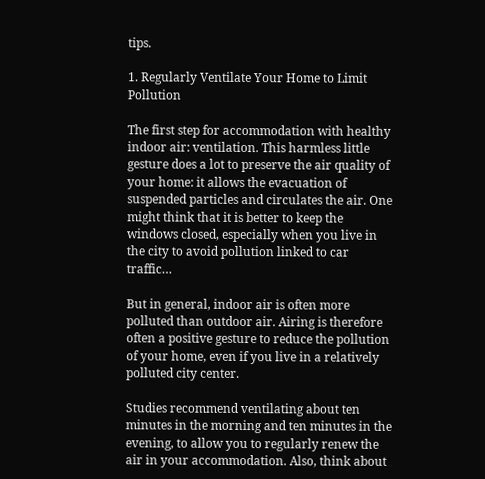tips.

1. Regularly Ventilate Your Home to Limit Pollution

The first step for accommodation with healthy indoor air: ventilation. This harmless little gesture does a lot to preserve the air quality of your home: it allows the evacuation of suspended particles and circulates the air. One might think that it is better to keep the windows closed, especially when you live in the city to avoid pollution linked to car traffic…

But in general, indoor air is often more polluted than outdoor air. Airing is therefore often a positive gesture to reduce the pollution of your home, even if you live in a relatively polluted city center.

Studies recommend ventilating about ten minutes in the morning and ten minutes in the evening, to allow you to regularly renew the air in your accommodation. Also, think about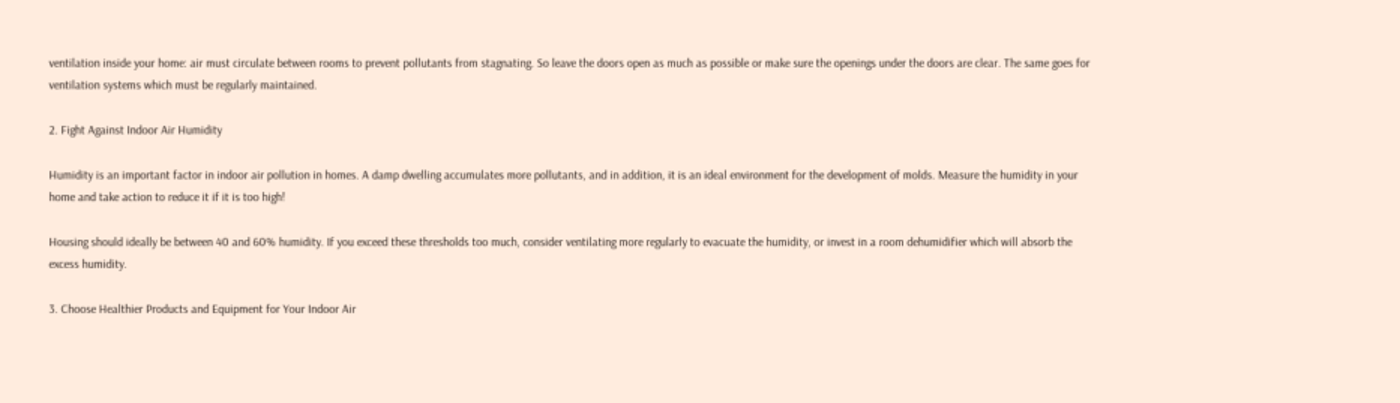ventilation inside your home: air must circulate between rooms to prevent pollutants from stagnating. So leave the doors open as much as possible or make sure the openings under the doors are clear. The same goes for ventilation systems which must be regularly maintained.

2. Fight Against Indoor Air Humidity

Humidity is an important factor in indoor air pollution in homes. A damp dwelling accumulates more pollutants, and in addition, it is an ideal environment for the development of molds. Measure the humidity in your home and take action to reduce it if it is too high!

Housing should ideally be between 40 and 60% humidity. If you exceed these thresholds too much, consider ventilating more regularly to evacuate the humidity, or invest in a room dehumidifier which will absorb the excess humidity.

3. Choose Healthier Products and Equipment for Your Indoor Air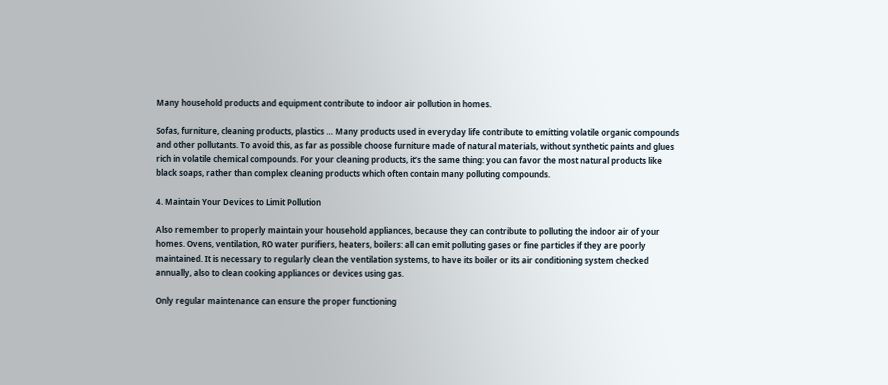Many household products and equipment contribute to indoor air pollution in homes.

Sofas, furniture, cleaning products, plastics … Many products used in everyday life contribute to emitting volatile organic compounds and other pollutants. To avoid this, as far as possible choose furniture made of natural materials, without synthetic paints and glues rich in volatile chemical compounds. For your cleaning products, it’s the same thing: you can favor the most natural products like black soaps, rather than complex cleaning products which often contain many polluting compounds.

4. Maintain Your Devices to Limit Pollution

Also remember to properly maintain your household appliances, because they can contribute to polluting the indoor air of your homes. Ovens, ventilation, RO water purifiers, heaters, boilers: all can emit polluting gases or fine particles if they are poorly maintained. It is necessary to regularly clean the ventilation systems, to have its boiler or its air conditioning system checked annually, also to clean cooking appliances or devices using gas.

Only regular maintenance can ensure the proper functioning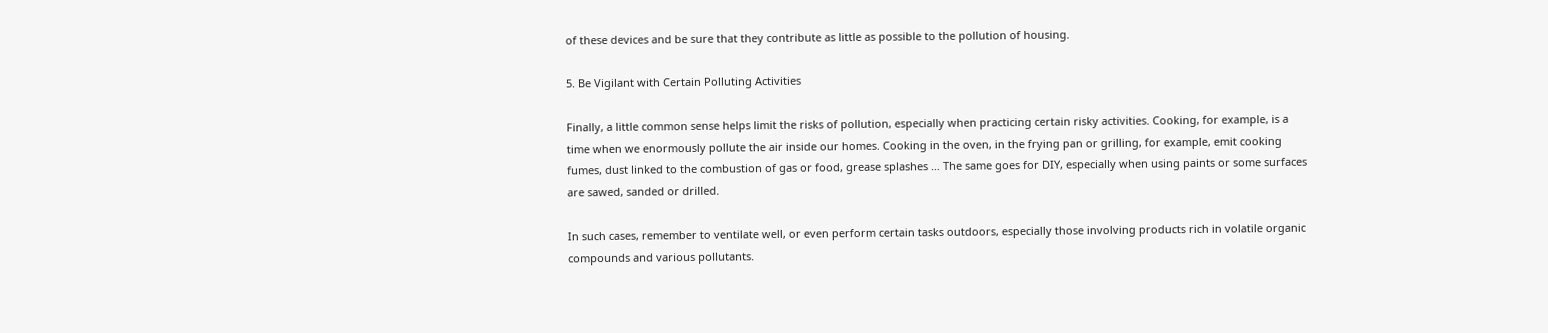of these devices and be sure that they contribute as little as possible to the pollution of housing.

5. Be Vigilant with Certain Polluting Activities

Finally, a little common sense helps limit the risks of pollution, especially when practicing certain risky activities. Cooking, for example, is a time when we enormously pollute the air inside our homes. Cooking in the oven, in the frying pan or grilling, for example, emit cooking fumes, dust linked to the combustion of gas or food, grease splashes … The same goes for DIY, especially when using paints or some surfaces are sawed, sanded or drilled.

In such cases, remember to ventilate well, or even perform certain tasks outdoors, especially those involving products rich in volatile organic compounds and various pollutants.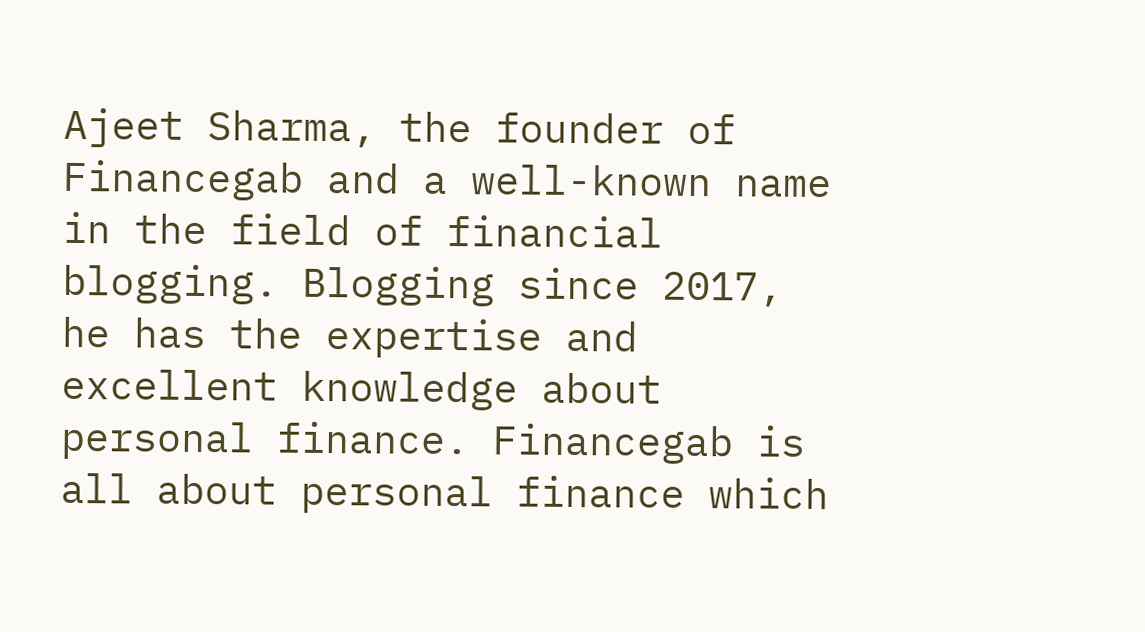Ajeet Sharma, the founder of Financegab and a well-known name in the field of financial blogging. Blogging since 2017, he has the expertise and excellent knowledge about personal finance. Financegab is all about personal finance which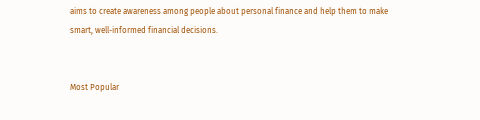aims to create awareness among people about personal finance and help them to make smart, well-informed financial decisions.


Most Popular